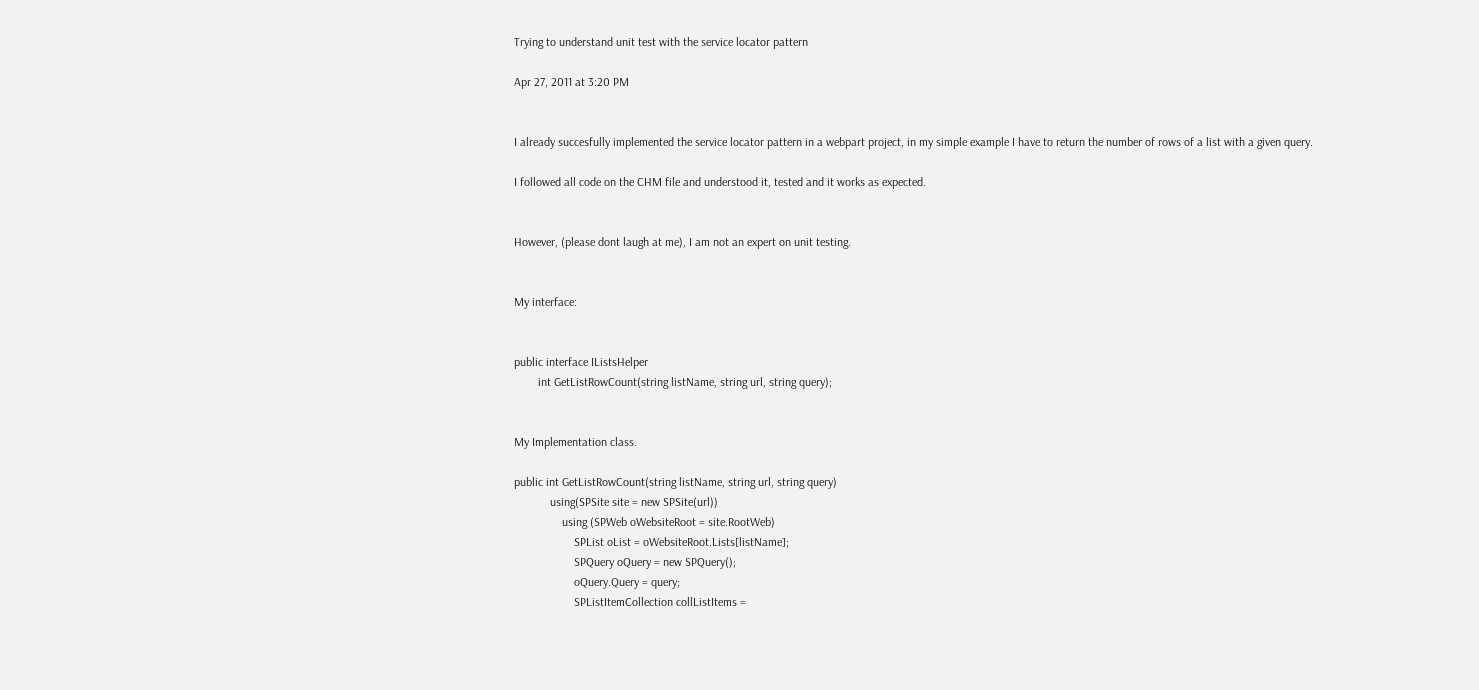Trying to understand unit test with the service locator pattern

Apr 27, 2011 at 3:20 PM


I already succesfully implemented the service locator pattern in a webpart project, in my simple example I have to return the number of rows of a list with a given query.

I followed all code on the CHM file and understood it, tested and it works as expected.


However, (please dont laugh at me), I am not an expert on unit testing.


My interface:


public interface IListsHelper
        int GetListRowCount(string listName, string url, string query);


My Implementation class.

public int GetListRowCount(string listName, string url, string query)
            using(SPSite site = new SPSite(url))
                using (SPWeb oWebsiteRoot = site.RootWeb)
                    SPList oList = oWebsiteRoot.Lists[listName];
                    SPQuery oQuery = new SPQuery();
                    oQuery.Query = query;
                    SPListItemCollection collListItems =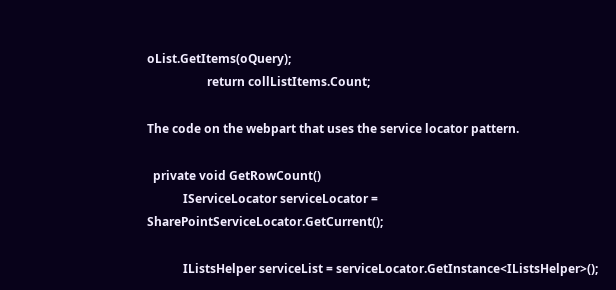oList.GetItems(oQuery);
                    return collListItems.Count;

The code on the webpart that uses the service locator pattern.

  private void GetRowCount()
            IServiceLocator serviceLocator = SharePointServiceLocator.GetCurrent();

            IListsHelper serviceList = serviceLocator.GetInstance<IListsHelper>();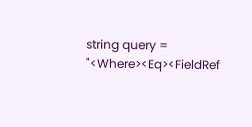string query = "<Where><Eq><FieldRef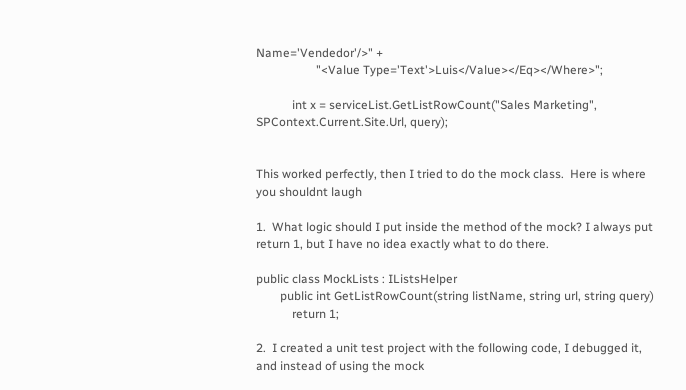Name='Vendedor'/>" +
                    "<Value Type='Text'>Luis</Value></Eq></Where>";

            int x = serviceList.GetListRowCount("Sales Marketing", SPContext.Current.Site.Url, query);


This worked perfectly, then I tried to do the mock class.  Here is where you shouldnt laugh

1.  What logic should I put inside the method of the mock? I always put return 1, but I have no idea exactly what to do there.

public class MockLists : IListsHelper
        public int GetListRowCount(string listName, string url, string query)
            return 1;

2.  I created a unit test project with the following code, I debugged it, and instead of using the mock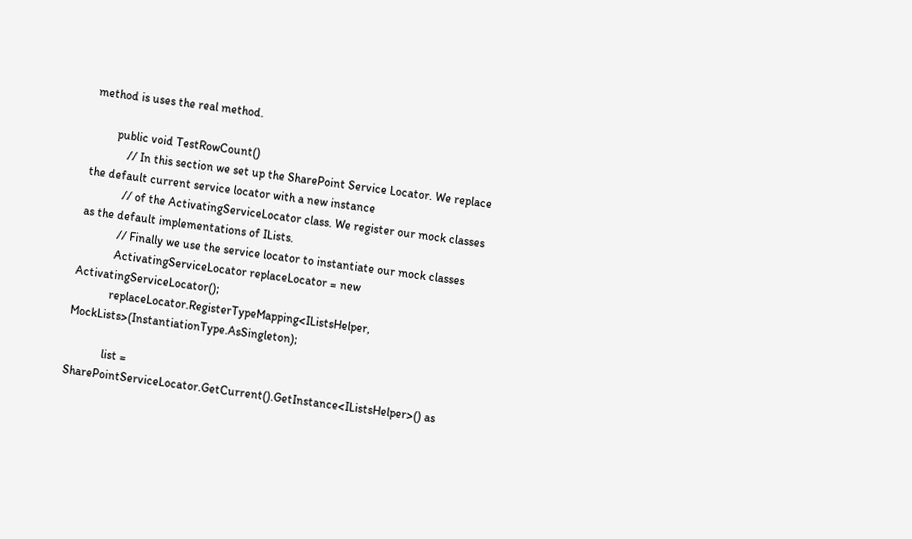method is uses the real method.

        public void TestRowCount()
            // In this section we set up the SharePoint Service Locator. We replace the default current service locator with a new instance
            // of the ActivatingServiceLocator class. We register our mock classes as the default implementations of ILists.
            // Finally we use the service locator to instantiate our mock classes
            ActivatingServiceLocator replaceLocator = new ActivatingServiceLocator();
            replaceLocator.RegisterTypeMapping<IListsHelper, MockLists>(InstantiationType.AsSingleton);

            list = SharePointServiceLocator.GetCurrent().GetInstance<IListsHelper>() as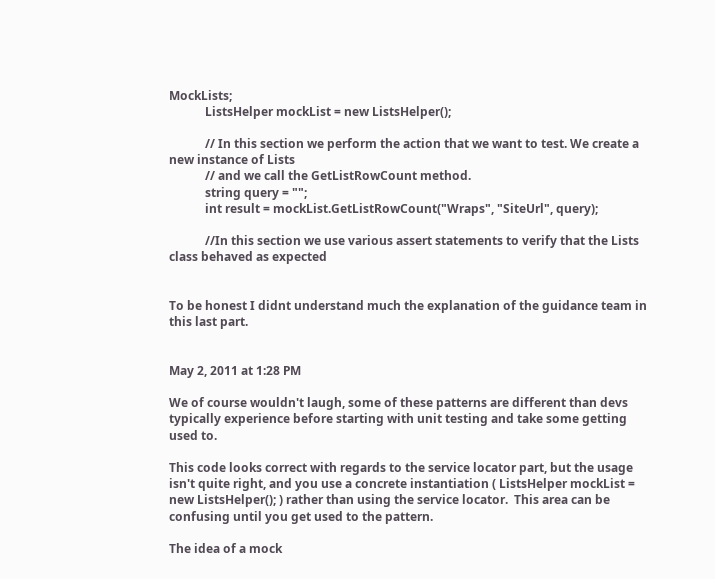MockLists;
            ListsHelper mockList = new ListsHelper();

            // In this section we perform the action that we want to test. We create a new instance of Lists
            // and we call the GetListRowCount method.
            string query = "";
            int result = mockList.GetListRowCount("Wraps", "SiteUrl", query);

            //In this section we use various assert statements to verify that the Lists class behaved as expected


To be honest I didnt understand much the explanation of the guidance team in this last part.


May 2, 2011 at 1:28 PM

We of course wouldn't laugh, some of these patterns are different than devs typically experience before starting with unit testing and take some getting used to.

This code looks correct with regards to the service locator part, but the usage isn't quite right, and you use a concrete instantiation ( ListsHelper mockList = new ListsHelper(); ) rather than using the service locator.  This area can be confusing until you get used to the pattern.

The idea of a mock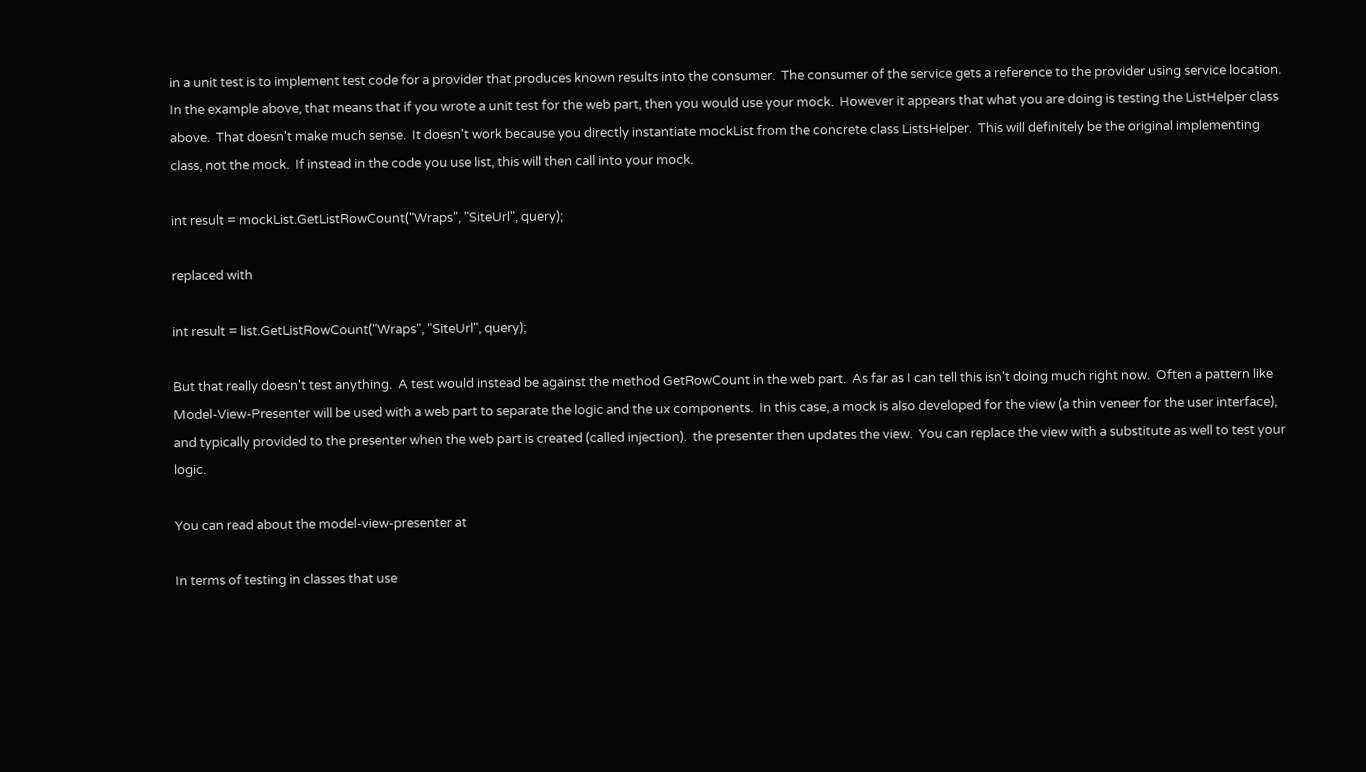in a unit test is to implement test code for a provider that produces known results into the consumer.  The consumer of the service gets a reference to the provider using service location.  In the example above, that means that if you wrote a unit test for the web part, then you would use your mock.  However it appears that what you are doing is testing the ListHelper class above.  That doesn't make much sense.  It doesn't work because you directly instantiate mockList from the concrete class ListsHelper.  This will definitely be the original implementing class, not the mock.  If instead in the code you use list, this will then call into your mock.

int result = mockList.GetListRowCount("Wraps", "SiteUrl", query);

replaced with

int result = list.GetListRowCount("Wraps", "SiteUrl", query);

But that really doesn't test anything.  A test would instead be against the method GetRowCount in the web part.  As far as I can tell this isn't doing much right now.  Often a pattern like Model-View-Presenter will be used with a web part to separate the logic and the ux components.  In this case, a mock is also developed for the view (a thin veneer for the user interface), and typically provided to the presenter when the web part is created (called injection).  the presenter then updates the view.  You can replace the view with a substitute as well to test your logic.

You can read about the model-view-presenter at

In terms of testing in classes that use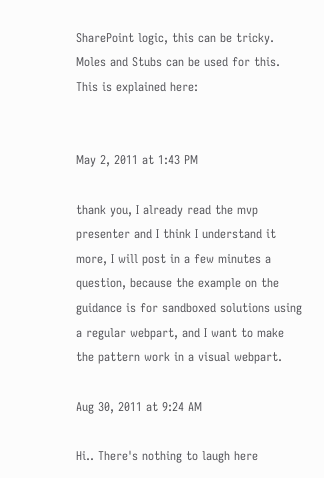SharePoint logic, this can be tricky.  Moles and Stubs can be used for this.  This is explained here:


May 2, 2011 at 1:43 PM

thank you, I already read the mvp presenter and I think I understand it more, I will post in a few minutes a question, because the example on the guidance is for sandboxed solutions using a regular webpart, and I want to make the pattern work in a visual webpart.

Aug 30, 2011 at 9:24 AM

Hi.. There's nothing to laugh here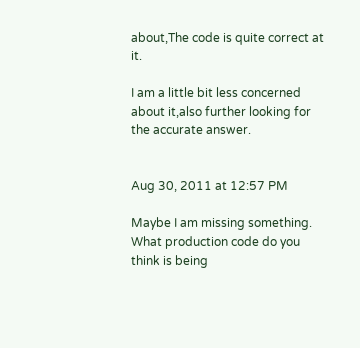about,The code is quite correct at it.

I am a little bit less concerned about it,also further looking for the accurate answer.


Aug 30, 2011 at 12:57 PM

Maybe I am missing something.  What production code do you think is being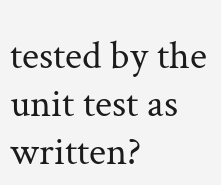tested by the unit test as written?